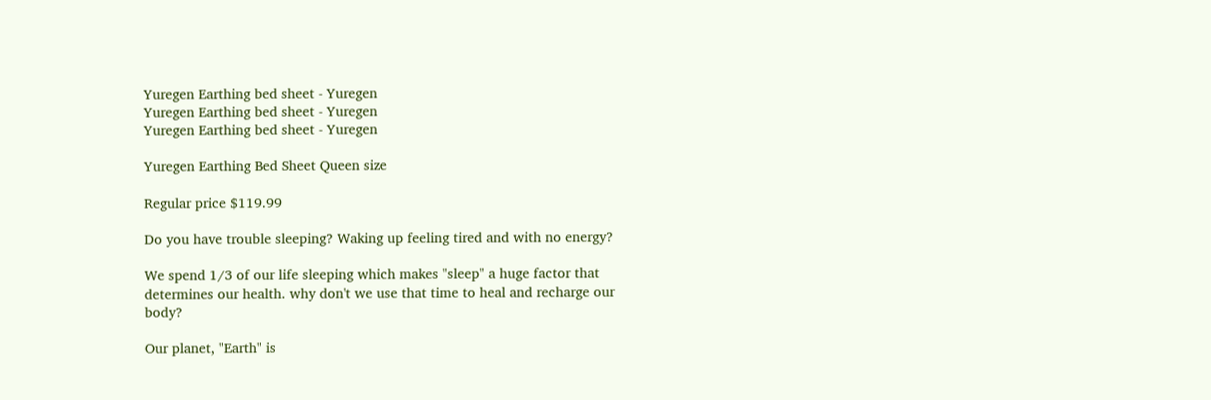Yuregen Earthing bed sheet - Yuregen
Yuregen Earthing bed sheet - Yuregen
Yuregen Earthing bed sheet - Yuregen

Yuregen Earthing Bed Sheet Queen size

Regular price $119.99

Do you have trouble sleeping? Waking up feeling tired and with no energy?

We spend 1/3 of our life sleeping which makes "sleep" a huge factor that determines our health. why don't we use that time to heal and recharge our body?

Our planet, "Earth" is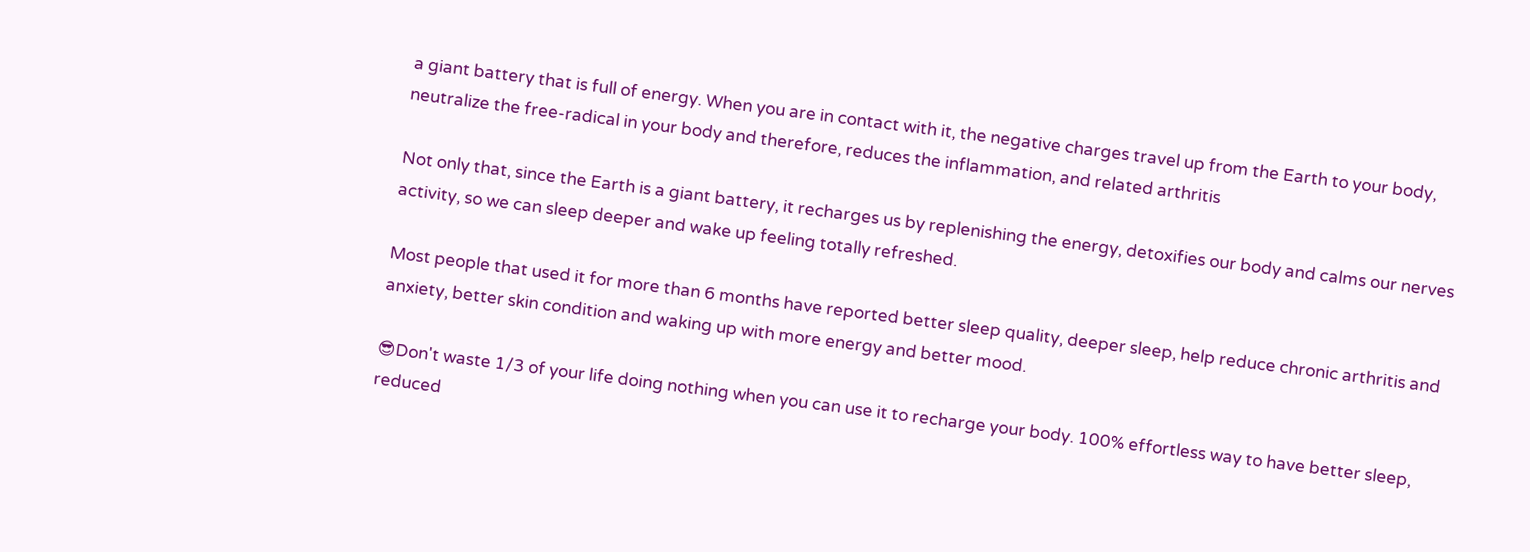a giant battery that is full of energy. When you are in contact with it, the negative charges travel up from the Earth to your body, neutralize the free-radical in your body and therefore, reduces the inflammation, and related arthritis

Not only that, since the Earth is a giant battery, it recharges us by replenishing the energy, detoxifies our body and calms our nerves activity, so we can sleep deeper and wake up feeling totally refreshed.

Most people that used it for more than 6 months have reported better sleep quality, deeper sleep, help reduce chronic arthritis and anxiety, better skin condition and waking up with more energy and better mood.

😎Don't waste 1/3 of your life doing nothing when you can use it to recharge your body. 100% effortless way to have better sleep, reduced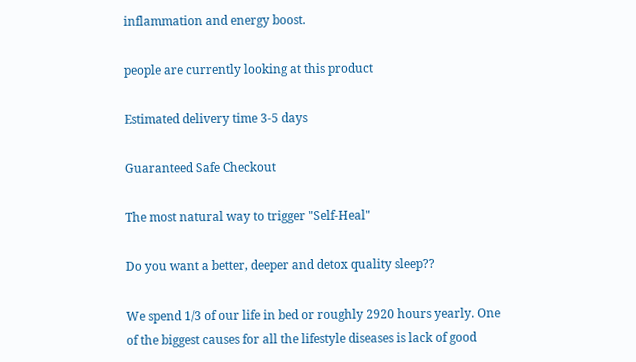inflammation and energy boost.

people are currently looking at this product

Estimated delivery time 3-5 days

Guaranteed Safe Checkout

The most natural way to trigger "Self-Heal"

Do you want a better, deeper and detox quality sleep??

We spend 1/3 of our life in bed or roughly 2920 hours yearly. One of the biggest causes for all the lifestyle diseases is lack of good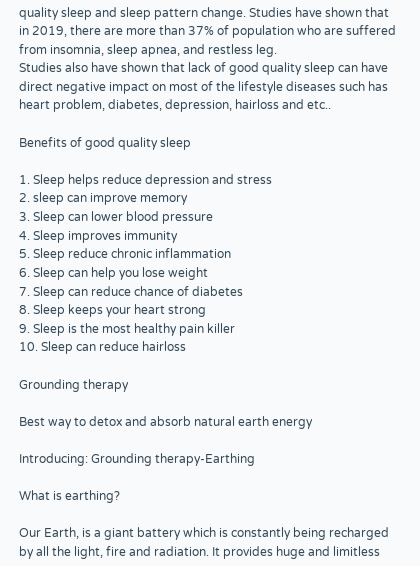quality sleep and sleep pattern change. Studies have shown that in 2019, there are more than 37% of population who are suffered from insomnia, sleep apnea, and restless leg.
Studies also have shown that lack of good quality sleep can have direct negative impact on most of the lifestyle diseases such has heart problem, diabetes, depression, hairloss and etc..

Benefits of good quality sleep

1. Sleep helps reduce depression and stress
2. sleep can improve memory
3. Sleep can lower blood pressure
4. Sleep improves immunity
5. Sleep reduce chronic inflammation
6. Sleep can help you lose weight
7. Sleep can reduce chance of diabetes
8. Sleep keeps your heart strong
9. Sleep is the most healthy pain killer
10. Sleep can reduce hairloss

Grounding therapy

Best way to detox and absorb natural earth energy

Introducing: Grounding therapy-Earthing

What is earthing?

Our Earth, is a giant battery which is constantly being recharged by all the light, fire and radiation. It provides huge and limitless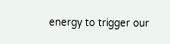energy to trigger our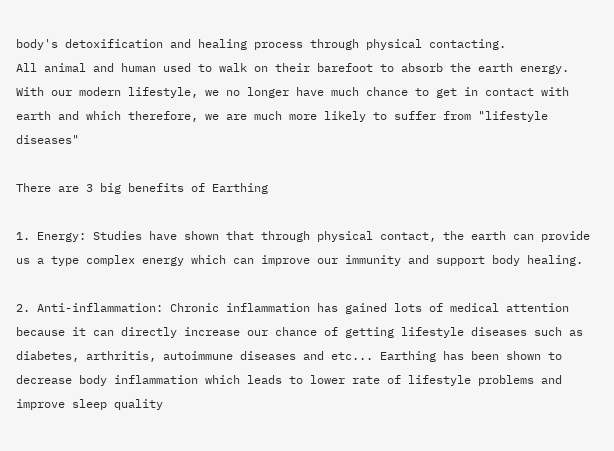body's detoxification and healing process through physical contacting.
All animal and human used to walk on their barefoot to absorb the earth energy. With our modern lifestyle, we no longer have much chance to get in contact with earth and which therefore, we are much more likely to suffer from "lifestyle diseases"

There are 3 big benefits of Earthing

1. Energy: Studies have shown that through physical contact, the earth can provide us a type complex energy which can improve our immunity and support body healing.

2. Anti-inflammation: Chronic inflammation has gained lots of medical attention because it can directly increase our chance of getting lifestyle diseases such as diabetes, arthritis, autoimmune diseases and etc... Earthing has been shown to decrease body inflammation which leads to lower rate of lifestyle problems and improve sleep quality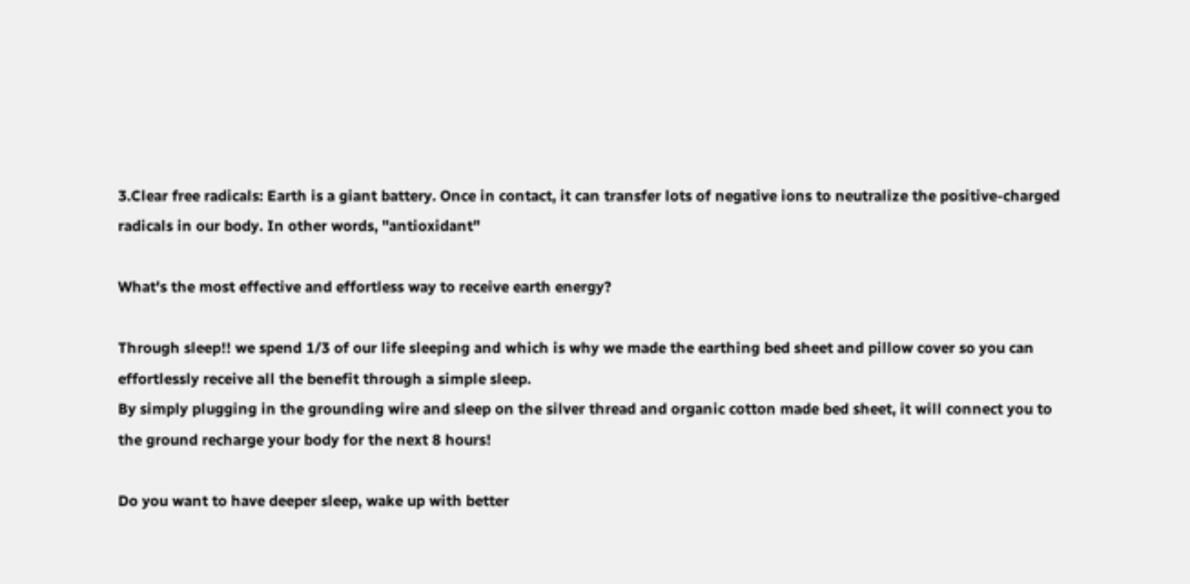3.Clear free radicals: Earth is a giant battery. Once in contact, it can transfer lots of negative ions to neutralize the positive-charged radicals in our body. In other words, "antioxidant"

What's the most effective and effortless way to receive earth energy?

Through sleep!! we spend 1/3 of our life sleeping and which is why we made the earthing bed sheet and pillow cover so you can effortlessly receive all the benefit through a simple sleep.
By simply plugging in the grounding wire and sleep on the silver thread and organic cotton made bed sheet, it will connect you to the ground recharge your body for the next 8 hours!

Do you want to have deeper sleep, wake up with better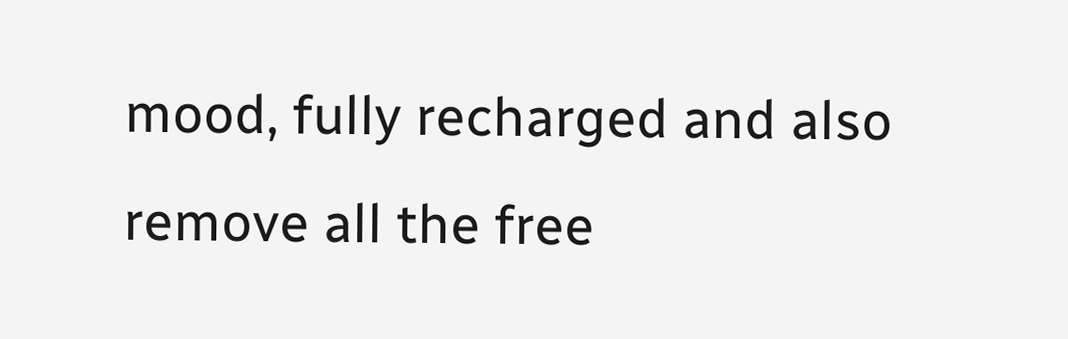mood, fully recharged and also remove all the free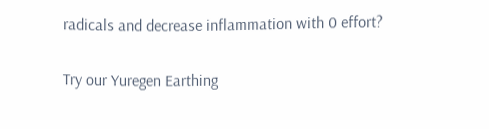radicals and decrease inflammation with 0 effort?

Try our Yuregen Earthing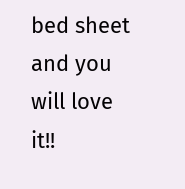bed sheet and you will love it!!